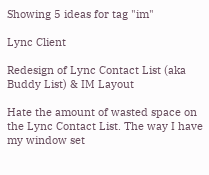Showing 5 ideas for tag "im"

Lync Client

Redesign of Lync Contact List (aka Buddy List) & IM Layout

Hate the amount of wasted space on the Lync Contact List. The way I have my window set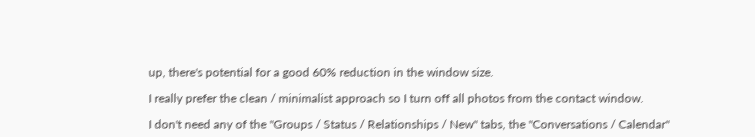up, there's potential for a good 60% reduction in the window size.

I really prefer the clean / minimalist approach so I turn off all photos from the contact window.

I don't need any of the "Groups / Status / Relationships / New" tabs, the "Conversations / Calendar"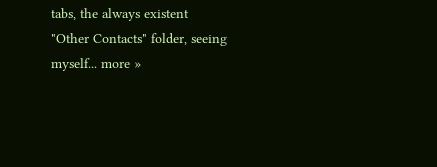tabs, the always existent "Other Contacts" folder, seeing myself... more »